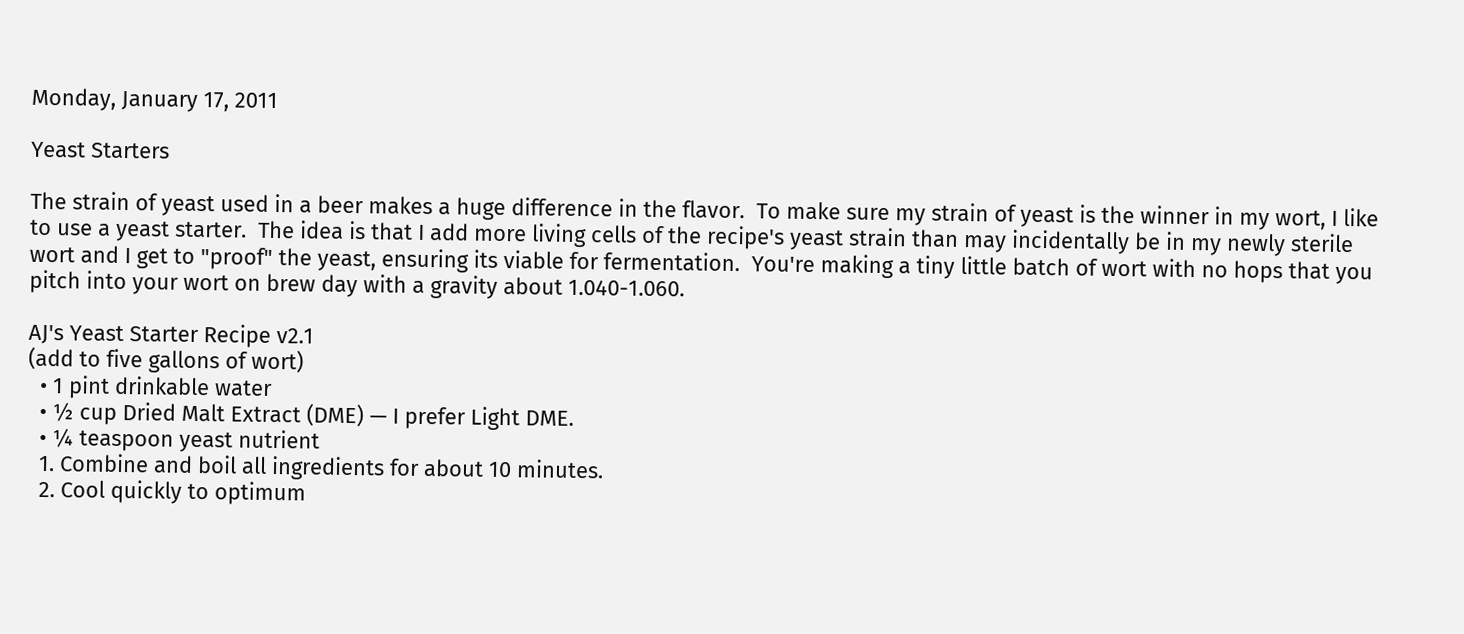Monday, January 17, 2011

Yeast Starters

The strain of yeast used in a beer makes a huge difference in the flavor.  To make sure my strain of yeast is the winner in my wort, I like to use a yeast starter.  The idea is that I add more living cells of the recipe's yeast strain than may incidentally be in my newly sterile wort and I get to "proof" the yeast, ensuring its viable for fermentation.  You're making a tiny little batch of wort with no hops that you pitch into your wort on brew day with a gravity about 1.040-1.060.

AJ's Yeast Starter Recipe v2.1
(add to five gallons of wort)
  • 1 pint drinkable water
  • ½ cup Dried Malt Extract (DME) — I prefer Light DME.
  • ¼ teaspoon yeast nutrient
  1. Combine and boil all ingredients for about 10 minutes.
  2. Cool quickly to optimum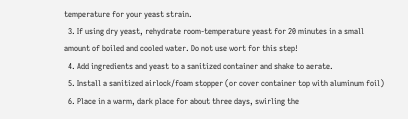temperature for your yeast strain.
  3. If using dry yeast, rehydrate room-temperature yeast for 20 minutes in a small amount of boiled and cooled water. Do not use wort for this step!
  4. Add ingredients and yeast to a sanitized container and shake to aerate.
  5. Install a sanitized airlock/foam stopper (or cover container top with aluminum foil)
  6. Place in a warm, dark place for about three days, swirling the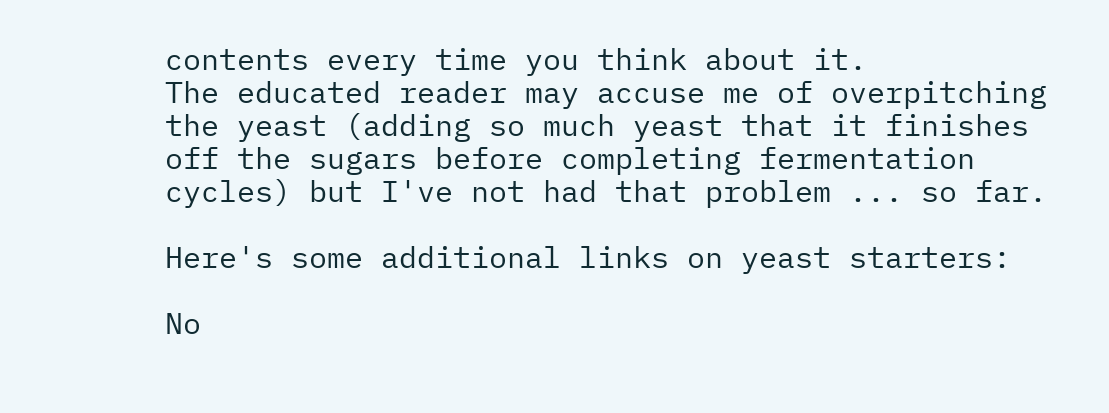contents every time you think about it.
The educated reader may accuse me of overpitching the yeast (adding so much yeast that it finishes off the sugars before completing fermentation cycles) but I've not had that problem ... so far.

Here's some additional links on yeast starters:

No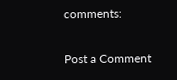comments:

Post a Comment